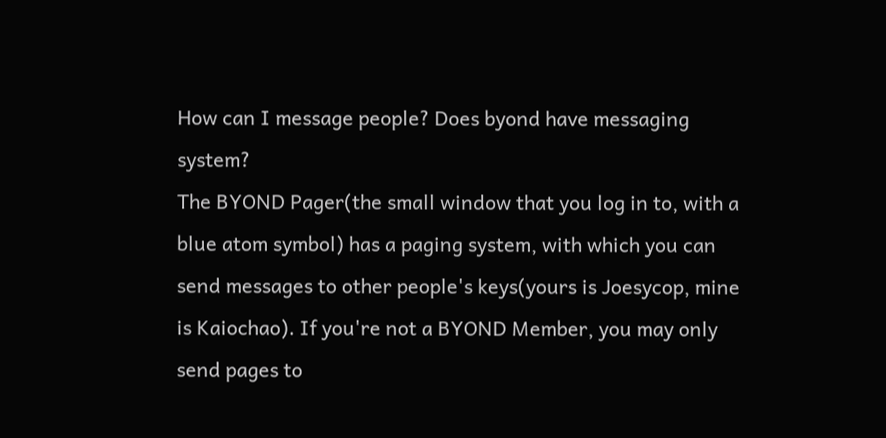How can I message people? Does byond have messaging system?
The BYOND Pager(the small window that you log in to, with a blue atom symbol) has a paging system, with which you can send messages to other people's keys(yours is Joesycop, mine is Kaiochao). If you're not a BYOND Member, you may only send pages to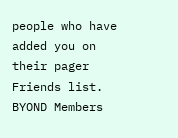people who have added you on their pager Friends list. BYOND Members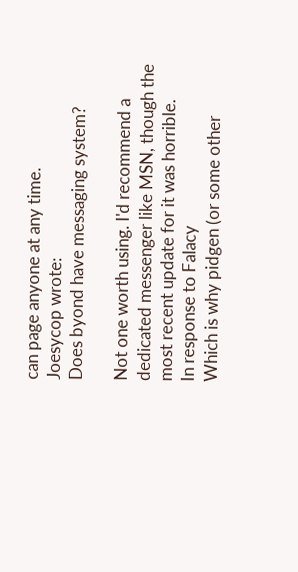can page anyone at any time.
Joesycop wrote:
Does byond have messaging system?

Not one worth using. I'd recommend a dedicated messenger like MSN, though the most recent update for it was horrible.
In response to Falacy
Which is why pidgen (or some other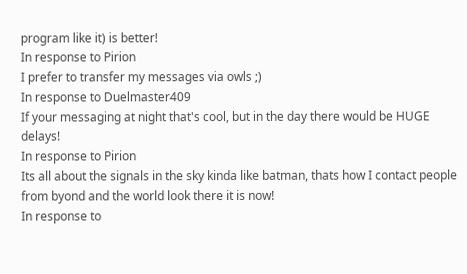program like it) is better!
In response to Pirion
I prefer to transfer my messages via owls ;)
In response to Duelmaster409
If your messaging at night that's cool, but in the day there would be HUGE delays!
In response to Pirion
Its all about the signals in the sky kinda like batman, thats how I contact people from byond and the world look there it is now!
In response to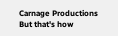Carnage Productions
But that's how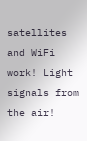satellites and WiFi work! Light signals from the air!